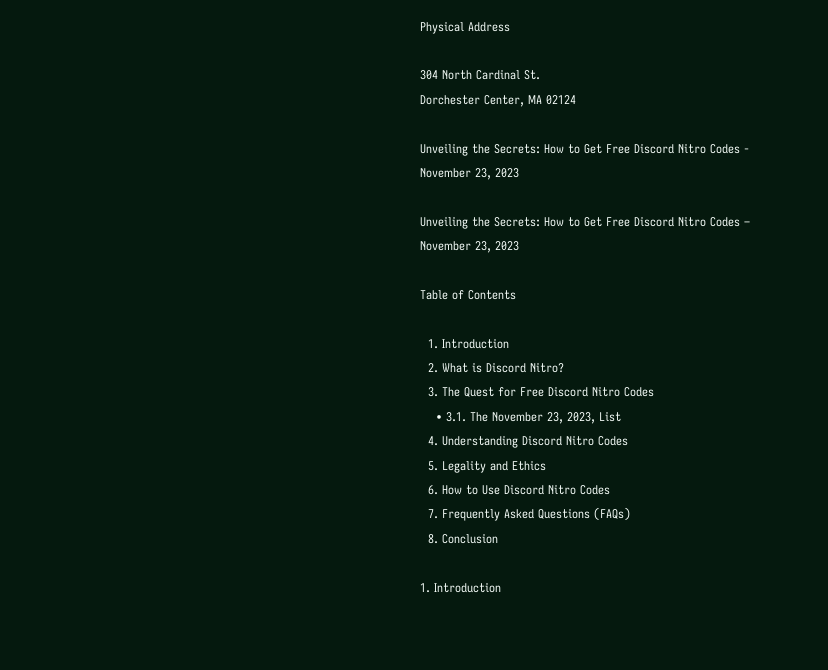Physical Address

304 North Cardinal St.
Dorchester Center, MA 02124

Unveiling the Secrets: How to Get Free Discord Nitro Codes - November 23, 2023

Unveiling the Secrets: How to Get Free Discord Nitro Codes – November 23, 2023

Table of Contents

  1. Introduction
  2. What is Discord Nitro?
  3. The Quest for Free Discord Nitro Codes
    • 3.1. The November 23, 2023, List
  4. Understanding Discord Nitro Codes
  5. Legality and Ethics
  6. How to Use Discord Nitro Codes
  7. Frequently Asked Questions (FAQs)
  8. Conclusion

1. Introduction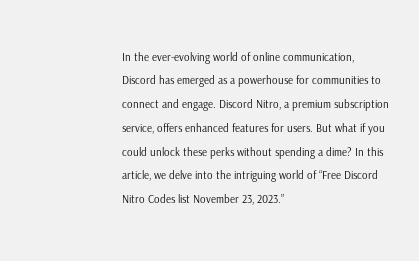In the ever-evolving world of online communication, Discord has emerged as a powerhouse for communities to connect and engage. Discord Nitro, a premium subscription service, offers enhanced features for users. But what if you could unlock these perks without spending a dime? In this article, we delve into the intriguing world of “Free Discord Nitro Codes list November 23, 2023.”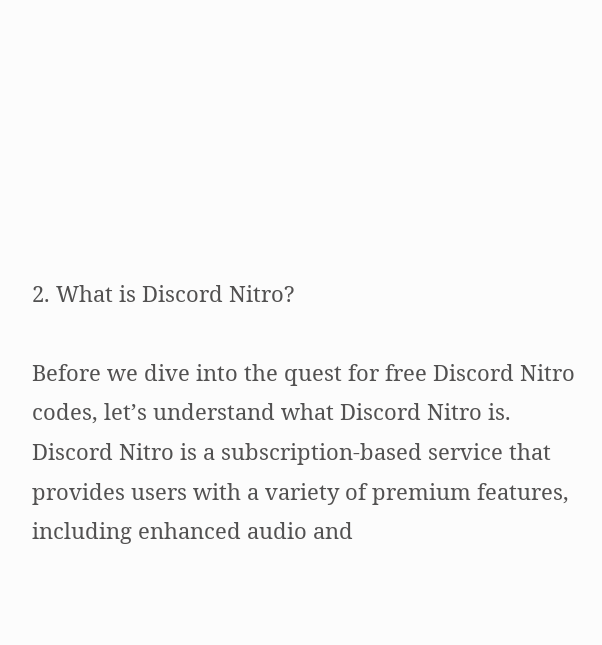2. What is Discord Nitro?

Before we dive into the quest for free Discord Nitro codes, let’s understand what Discord Nitro is. Discord Nitro is a subscription-based service that provides users with a variety of premium features, including enhanced audio and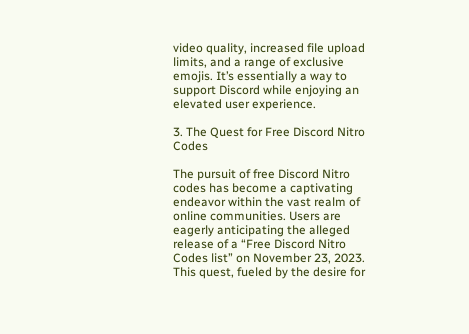video quality, increased file upload limits, and a range of exclusive emojis. It’s essentially a way to support Discord while enjoying an elevated user experience.

3. The Quest for Free Discord Nitro Codes

The pursuit of free Discord Nitro codes has become a captivating endeavor within the vast realm of online communities. Users are eagerly anticipating the alleged release of a “Free Discord Nitro Codes list” on November 23, 2023. This quest, fueled by the desire for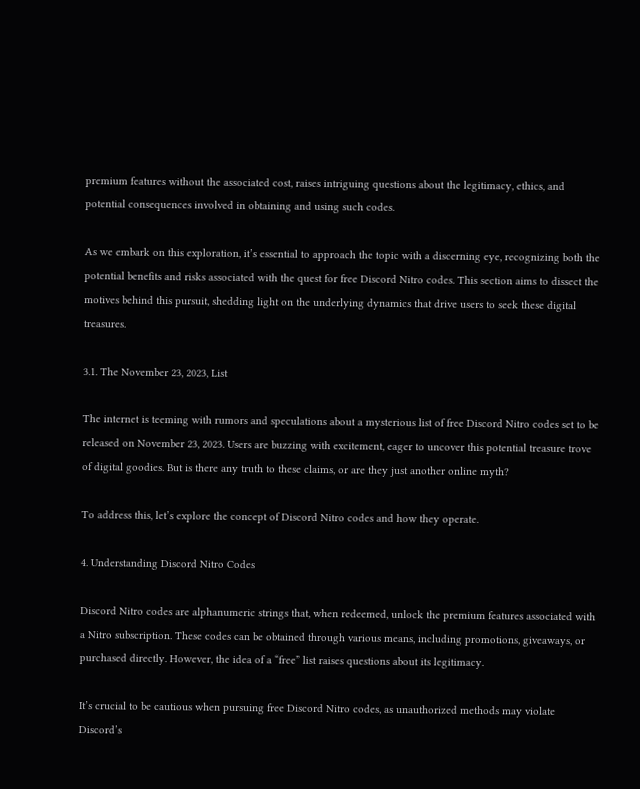premium features without the associated cost, raises intriguing questions about the legitimacy, ethics, and potential consequences involved in obtaining and using such codes.

As we embark on this exploration, it’s essential to approach the topic with a discerning eye, recognizing both the potential benefits and risks associated with the quest for free Discord Nitro codes. This section aims to dissect the motives behind this pursuit, shedding light on the underlying dynamics that drive users to seek these digital treasures.

3.1. The November 23, 2023, List

The internet is teeming with rumors and speculations about a mysterious list of free Discord Nitro codes set to be released on November 23, 2023. Users are buzzing with excitement, eager to uncover this potential treasure trove of digital goodies. But is there any truth to these claims, or are they just another online myth?

To address this, let’s explore the concept of Discord Nitro codes and how they operate.

4. Understanding Discord Nitro Codes

Discord Nitro codes are alphanumeric strings that, when redeemed, unlock the premium features associated with a Nitro subscription. These codes can be obtained through various means, including promotions, giveaways, or purchased directly. However, the idea of a “free” list raises questions about its legitimacy.

It’s crucial to be cautious when pursuing free Discord Nitro codes, as unauthorized methods may violate Discord’s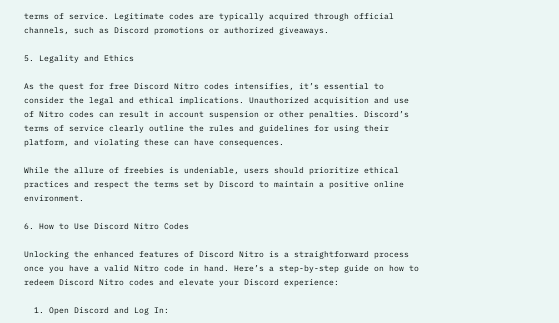terms of service. Legitimate codes are typically acquired through official channels, such as Discord promotions or authorized giveaways.

5. Legality and Ethics

As the quest for free Discord Nitro codes intensifies, it’s essential to consider the legal and ethical implications. Unauthorized acquisition and use of Nitro codes can result in account suspension or other penalties. Discord’s terms of service clearly outline the rules and guidelines for using their platform, and violating these can have consequences.

While the allure of freebies is undeniable, users should prioritize ethical practices and respect the terms set by Discord to maintain a positive online environment.

6. How to Use Discord Nitro Codes

Unlocking the enhanced features of Discord Nitro is a straightforward process once you have a valid Nitro code in hand. Here’s a step-by-step guide on how to redeem Discord Nitro codes and elevate your Discord experience:

  1. Open Discord and Log In: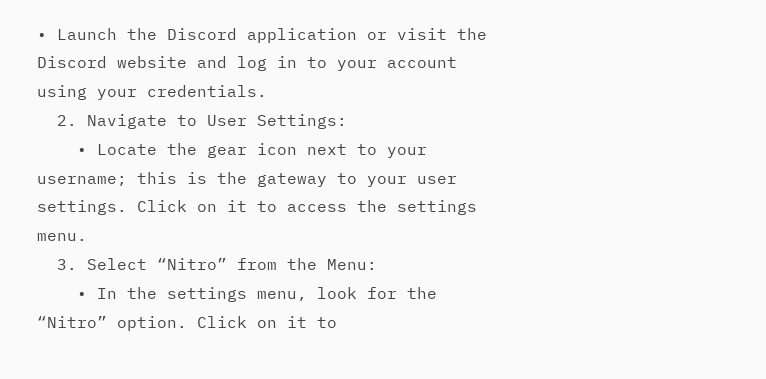• Launch the Discord application or visit the Discord website and log in to your account using your credentials.
  2. Navigate to User Settings:
    • Locate the gear icon next to your username; this is the gateway to your user settings. Click on it to access the settings menu.
  3. Select “Nitro” from the Menu:
    • In the settings menu, look for the “Nitro” option. Click on it to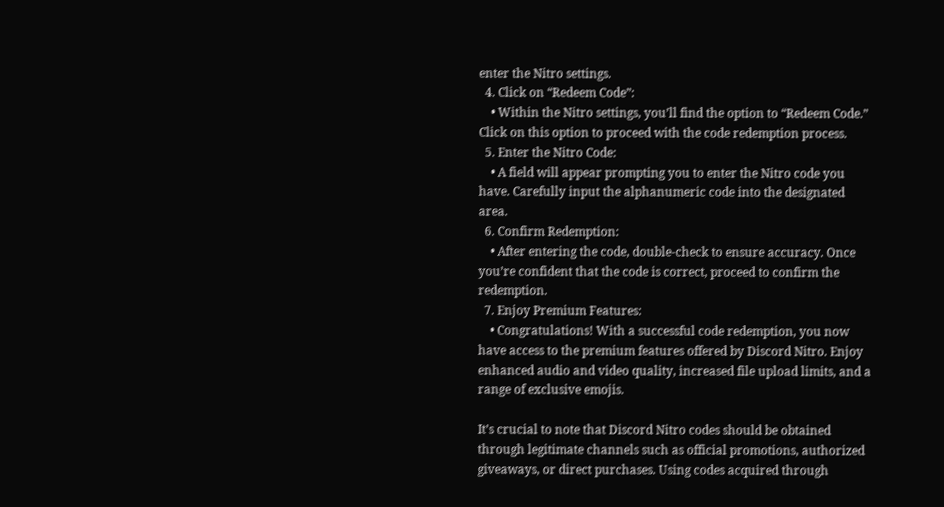enter the Nitro settings.
  4. Click on “Redeem Code”:
    • Within the Nitro settings, you’ll find the option to “Redeem Code.” Click on this option to proceed with the code redemption process.
  5. Enter the Nitro Code:
    • A field will appear prompting you to enter the Nitro code you have. Carefully input the alphanumeric code into the designated area.
  6. Confirm Redemption:
    • After entering the code, double-check to ensure accuracy. Once you’re confident that the code is correct, proceed to confirm the redemption.
  7. Enjoy Premium Features:
    • Congratulations! With a successful code redemption, you now have access to the premium features offered by Discord Nitro. Enjoy enhanced audio and video quality, increased file upload limits, and a range of exclusive emojis.

It’s crucial to note that Discord Nitro codes should be obtained through legitimate channels such as official promotions, authorized giveaways, or direct purchases. Using codes acquired through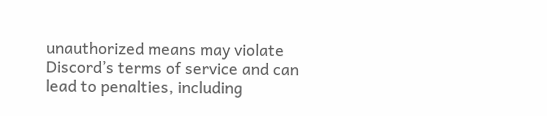unauthorized means may violate Discord’s terms of service and can lead to penalties, including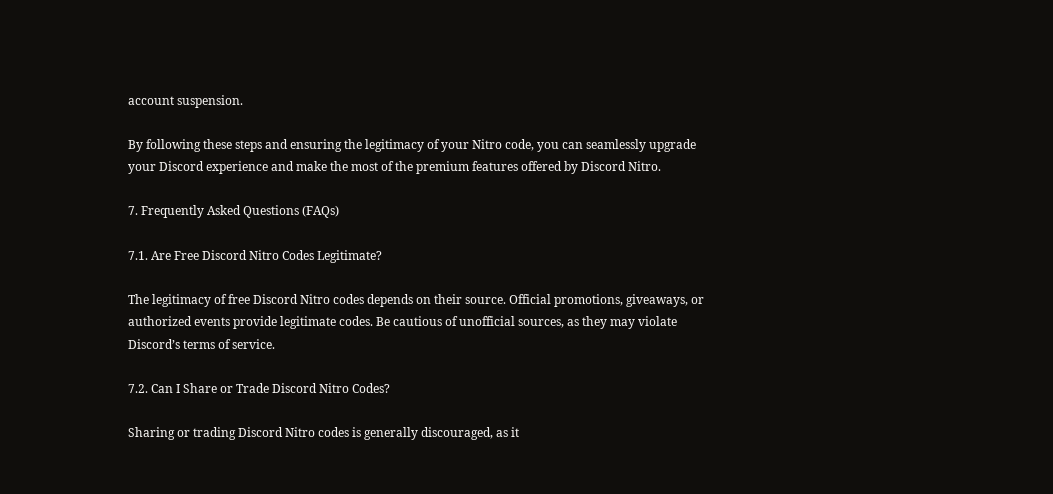account suspension.

By following these steps and ensuring the legitimacy of your Nitro code, you can seamlessly upgrade your Discord experience and make the most of the premium features offered by Discord Nitro.

7. Frequently Asked Questions (FAQs)

7.1. Are Free Discord Nitro Codes Legitimate?

The legitimacy of free Discord Nitro codes depends on their source. Official promotions, giveaways, or authorized events provide legitimate codes. Be cautious of unofficial sources, as they may violate Discord’s terms of service.

7.2. Can I Share or Trade Discord Nitro Codes?

Sharing or trading Discord Nitro codes is generally discouraged, as it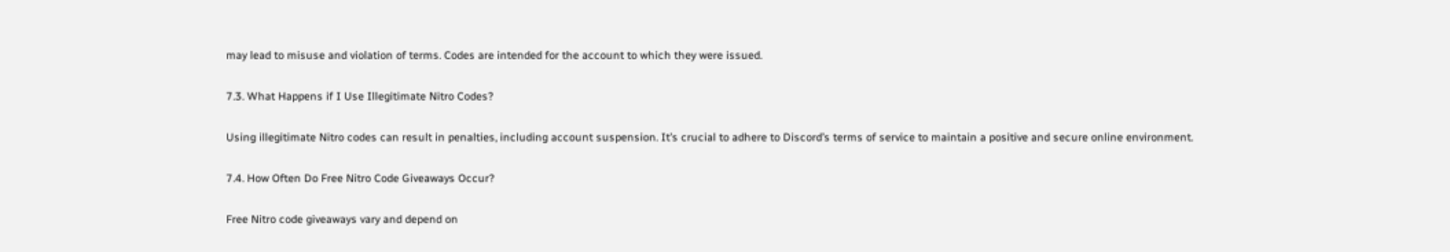may lead to misuse and violation of terms. Codes are intended for the account to which they were issued.

7.3. What Happens if I Use Illegitimate Nitro Codes?

Using illegitimate Nitro codes can result in penalties, including account suspension. It’s crucial to adhere to Discord’s terms of service to maintain a positive and secure online environment.

7.4. How Often Do Free Nitro Code Giveaways Occur?

Free Nitro code giveaways vary and depend on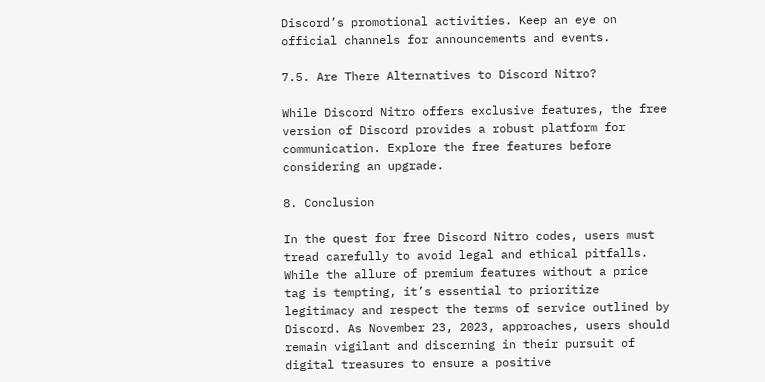Discord’s promotional activities. Keep an eye on official channels for announcements and events.

7.5. Are There Alternatives to Discord Nitro?

While Discord Nitro offers exclusive features, the free version of Discord provides a robust platform for communication. Explore the free features before considering an upgrade.

8. Conclusion

In the quest for free Discord Nitro codes, users must tread carefully to avoid legal and ethical pitfalls. While the allure of premium features without a price tag is tempting, it’s essential to prioritize legitimacy and respect the terms of service outlined by Discord. As November 23, 2023, approaches, users should remain vigilant and discerning in their pursuit of digital treasures to ensure a positive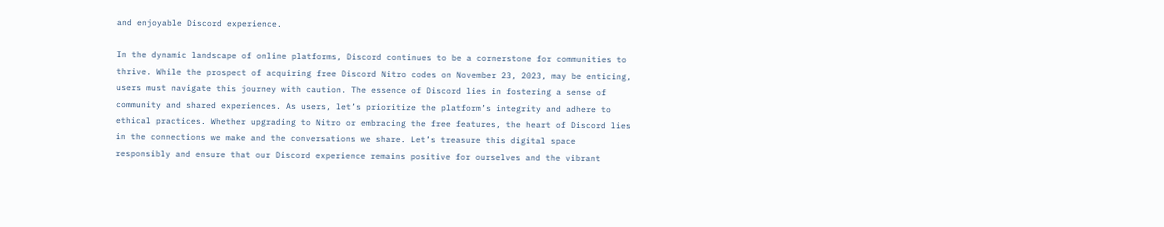and enjoyable Discord experience.

In the dynamic landscape of online platforms, Discord continues to be a cornerstone for communities to thrive. While the prospect of acquiring free Discord Nitro codes on November 23, 2023, may be enticing, users must navigate this journey with caution. The essence of Discord lies in fostering a sense of community and shared experiences. As users, let’s prioritize the platform’s integrity and adhere to ethical practices. Whether upgrading to Nitro or embracing the free features, the heart of Discord lies in the connections we make and the conversations we share. Let’s treasure this digital space responsibly and ensure that our Discord experience remains positive for ourselves and the vibrant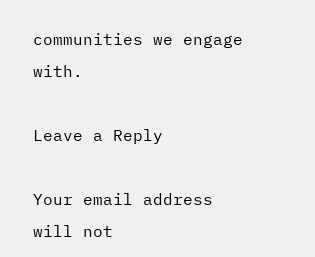communities we engage with.

Leave a Reply

Your email address will not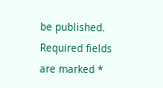be published. Required fields are marked *